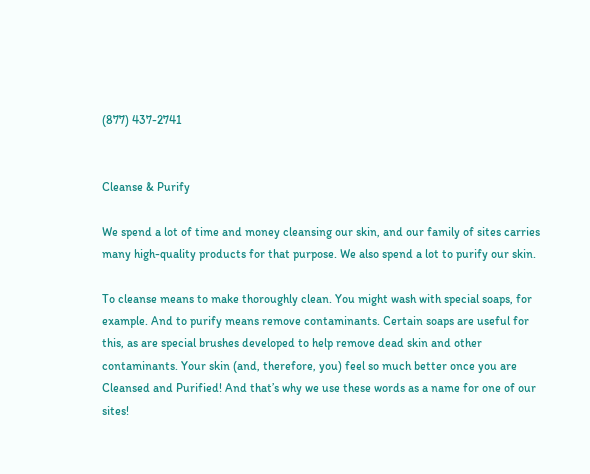(877) 437-2741


Cleanse & Purify

We spend a lot of time and money cleansing our skin, and our family of sites carries many high-quality products for that purpose. We also spend a lot to purify our skin.

To cleanse means to make thoroughly clean. You might wash with special soaps, for example. And to purify means remove contaminants. Certain soaps are useful for this, as are special brushes developed to help remove dead skin and other contaminants. Your skin (and, therefore, you) feel so much better once you are Cleansed and Purified! And that’s why we use these words as a name for one of our sites!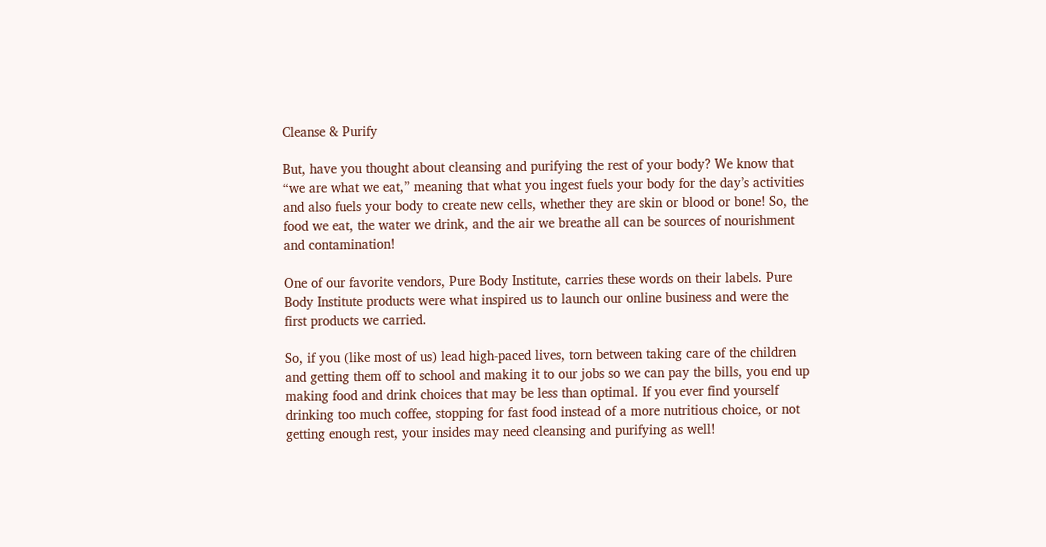Cleanse & Purify

But, have you thought about cleansing and purifying the rest of your body? We know that “we are what we eat,” meaning that what you ingest fuels your body for the day’s activities and also fuels your body to create new cells, whether they are skin or blood or bone! So, the food we eat, the water we drink, and the air we breathe all can be sources of nourishment and contamination!

One of our favorite vendors, Pure Body Institute, carries these words on their labels. Pure Body Institute products were what inspired us to launch our online business and were the first products we carried.

So, if you (like most of us) lead high-paced lives, torn between taking care of the children and getting them off to school and making it to our jobs so we can pay the bills, you end up making food and drink choices that may be less than optimal. If you ever find yourself drinking too much coffee, stopping for fast food instead of a more nutritious choice, or not getting enough rest, your insides may need cleansing and purifying as well!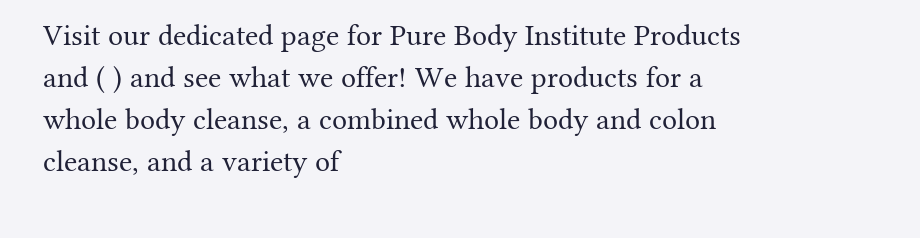Visit our dedicated page for Pure Body Institute Products and ( ) and see what we offer! We have products for a whole body cleanse, a combined whole body and colon cleanse, and a variety of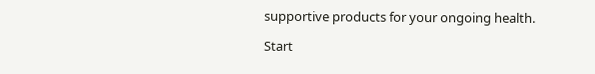supportive products for your ongoing health.

Start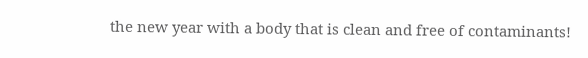the new year with a body that is clean and free of contaminants!